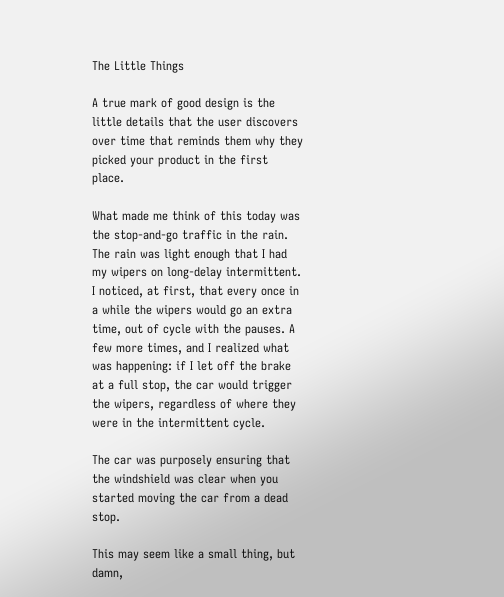The Little Things

A true mark of good design is the little details that the user discovers over time that reminds them why they picked your product in the first place.

What made me think of this today was the stop-and-go traffic in the rain. The rain was light enough that I had my wipers on long-delay intermittent. I noticed, at first, that every once in a while the wipers would go an extra time, out of cycle with the pauses. A few more times, and I realized what was happening: if I let off the brake at a full stop, the car would trigger the wipers, regardless of where they were in the intermittent cycle.

The car was purposely ensuring that the windshield was clear when you started moving the car from a dead stop.

This may seem like a small thing, but damn,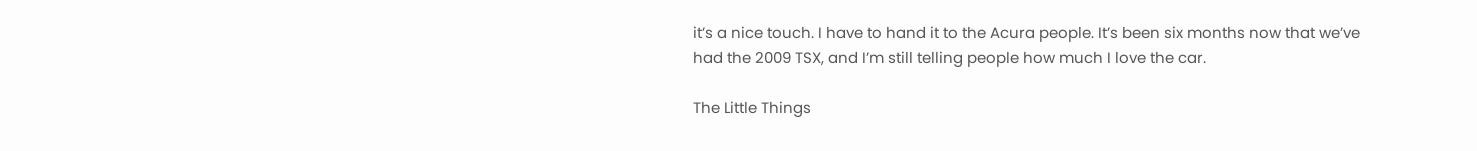it’s a nice touch. I have to hand it to the Acura people. It’s been six months now that we’ve had the 2009 TSX, and I’m still telling people how much I love the car.

The Little Things